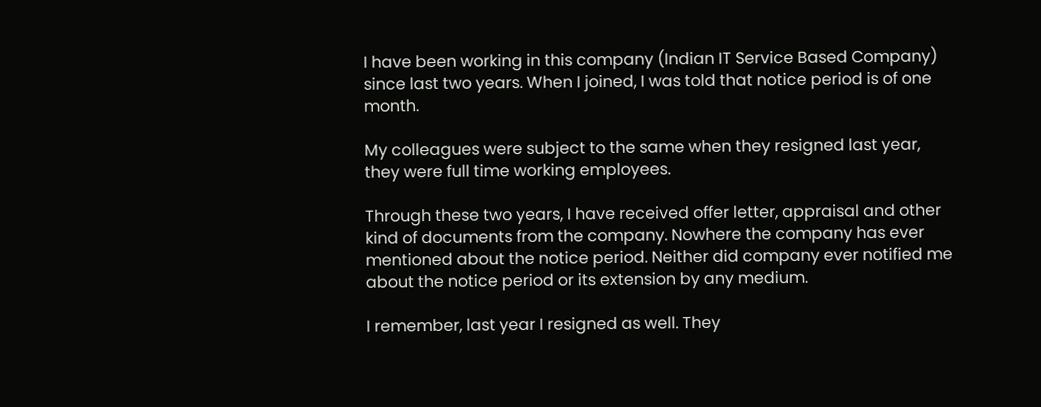I have been working in this company (Indian IT Service Based Company) since last two years. When I joined, I was told that notice period is of one month.

My colleagues were subject to the same when they resigned last year, they were full time working employees.

Through these two years, I have received offer letter, appraisal and other kind of documents from the company. Nowhere the company has ever mentioned about the notice period. Neither did company ever notified me about the notice period or its extension by any medium.

I remember, last year I resigned as well. They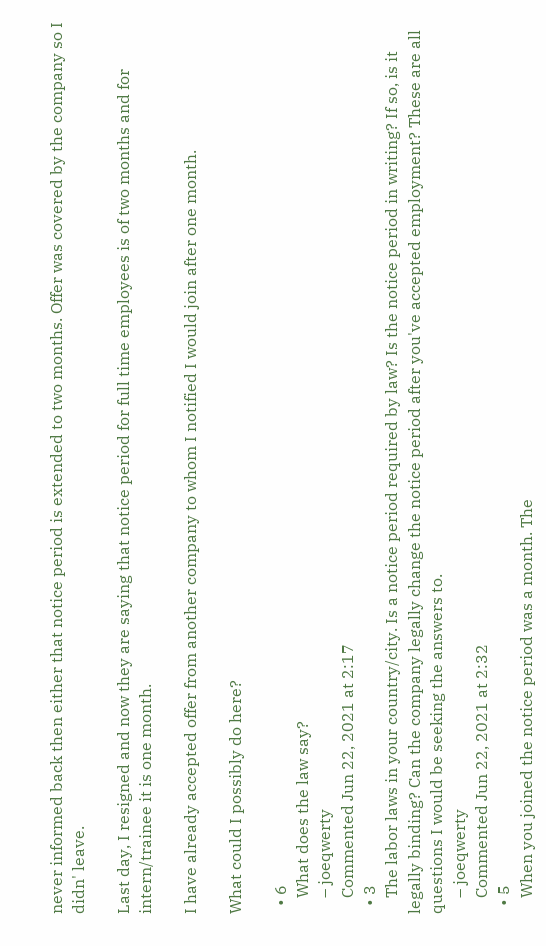never informed back then either that notice period is extended to two months. Offer was covered by the company so I didn' leave.

Last day, I resigned and now they are saying that notice period for full time employees is of two months and for intern/trainee it is one month.

I have already accepted offer from another company to whom I notified I would join after one month.

What could I possibly do here?

  • 6
    What does the law say?
    – joeqwerty
    Commented Jun 22, 2021 at 2:17
  • 3
    The labor laws in your country/city. Is a notice period required by law? Is the notice period in writing? If so, is it legally binding? Can the company legally change the notice period after you've accepted employment? These are all questions I would be seeking the answers to.
    – joeqwerty
    Commented Jun 22, 2021 at 2:32
  • 5
    When you joined the notice period was a month. The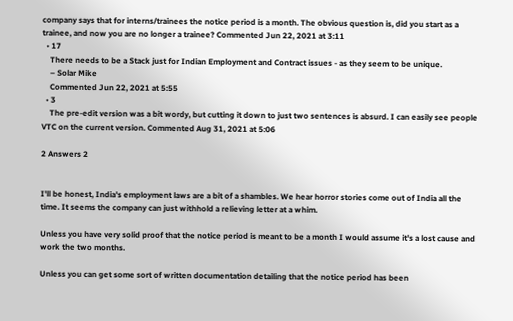company says that for interns/trainees the notice period is a month. The obvious question is, did you start as a trainee, and now you are no longer a trainee? Commented Jun 22, 2021 at 3:11
  • 17
    There needs to be a Stack just for Indian Employment and Contract issues - as they seem to be unique.
    – Solar Mike
    Commented Jun 22, 2021 at 5:55
  • 3
    The pre-edit version was a bit wordy, but cutting it down to just two sentences is absurd. I can easily see people VTC on the current version. Commented Aug 31, 2021 at 5:06

2 Answers 2


I'll be honest, India's employment laws are a bit of a shambles. We hear horror stories come out of India all the time. It seems the company can just withhold a relieving letter at a whim.

Unless you have very solid proof that the notice period is meant to be a month I would assume it's a lost cause and work the two months.

Unless you can get some sort of written documentation detailing that the notice period has been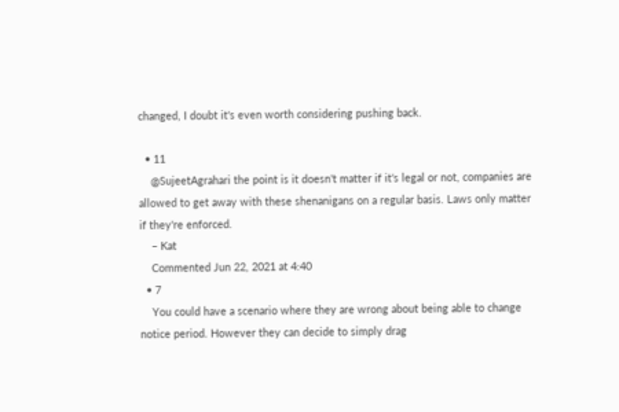changed, I doubt it's even worth considering pushing back.

  • 11
    @SujeetAgrahari the point is it doesn't matter if it's legal or not, companies are allowed to get away with these shenanigans on a regular basis. Laws only matter if they're enforced.
    – Kat
    Commented Jun 22, 2021 at 4:40
  • 7
    You could have a scenario where they are wrong about being able to change notice period. However they can decide to simply drag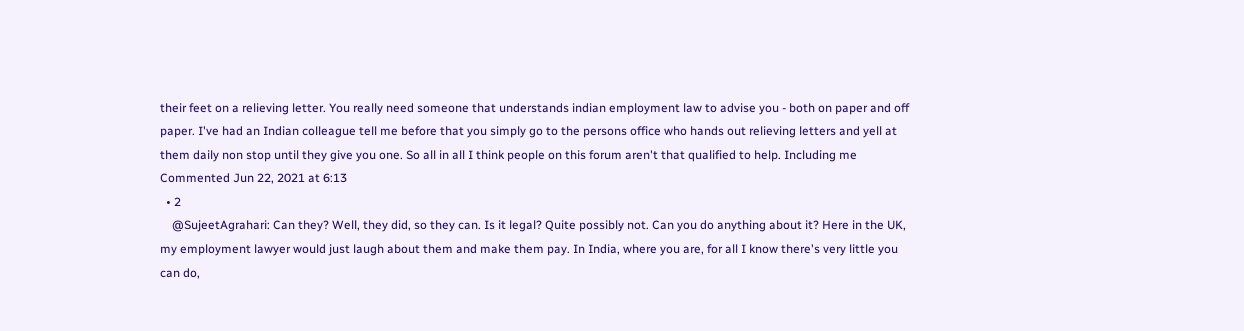their feet on a relieving letter. You really need someone that understands indian employment law to advise you - both on paper and off paper. I've had an Indian colleague tell me before that you simply go to the persons office who hands out relieving letters and yell at them daily non stop until they give you one. So all in all I think people on this forum aren't that qualified to help. Including me Commented Jun 22, 2021 at 6:13
  • 2
    @SujeetAgrahari: Can they? Well, they did, so they can. Is it legal? Quite possibly not. Can you do anything about it? Here in the UK, my employment lawyer would just laugh about them and make them pay. In India, where you are, for all I know there's very little you can do,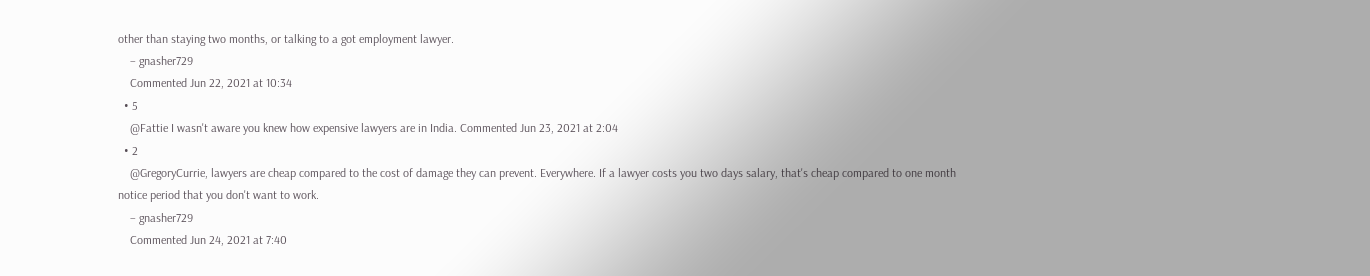other than staying two months, or talking to a got employment lawyer.
    – gnasher729
    Commented Jun 22, 2021 at 10:34
  • 5
    @Fattie I wasn't aware you knew how expensive lawyers are in India. Commented Jun 23, 2021 at 2:04
  • 2
    @GregoryCurrie, lawyers are cheap compared to the cost of damage they can prevent. Everywhere. If a lawyer costs you two days salary, that's cheap compared to one month notice period that you don't want to work.
    – gnasher729
    Commented Jun 24, 2021 at 7:40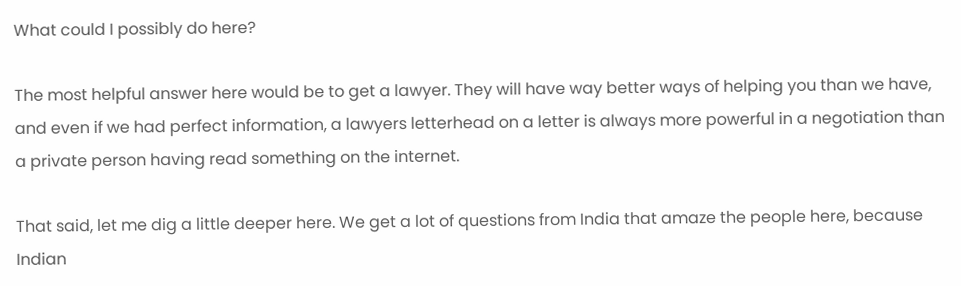What could I possibly do here?

The most helpful answer here would be to get a lawyer. They will have way better ways of helping you than we have, and even if we had perfect information, a lawyers letterhead on a letter is always more powerful in a negotiation than a private person having read something on the internet.

That said, let me dig a little deeper here. We get a lot of questions from India that amaze the people here, because Indian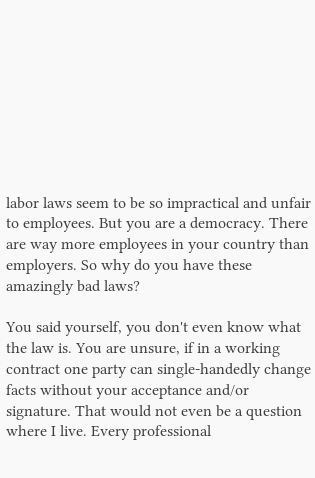labor laws seem to be so impractical and unfair to employees. But you are a democracy. There are way more employees in your country than employers. So why do you have these amazingly bad laws?

You said yourself, you don't even know what the law is. You are unsure, if in a working contract one party can single-handedly change facts without your acceptance and/or signature. That would not even be a question where I live. Every professional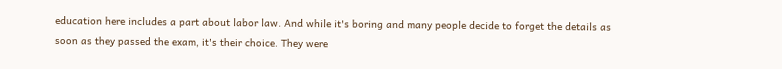education here includes a part about labor law. And while it's boring and many people decide to forget the details as soon as they passed the exam, it's their choice. They were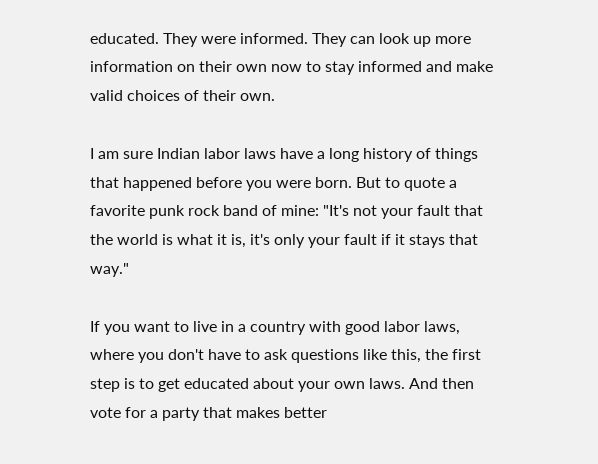educated. They were informed. They can look up more information on their own now to stay informed and make valid choices of their own.

I am sure Indian labor laws have a long history of things that happened before you were born. But to quote a favorite punk rock band of mine: "It's not your fault that the world is what it is, it's only your fault if it stays that way."

If you want to live in a country with good labor laws, where you don't have to ask questions like this, the first step is to get educated about your own laws. And then vote for a party that makes better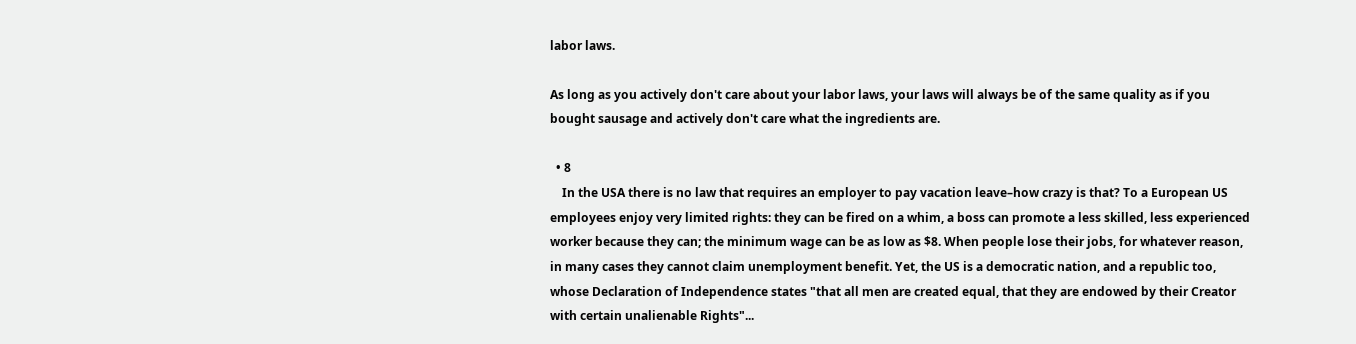labor laws.

As long as you actively don't care about your labor laws, your laws will always be of the same quality as if you bought sausage and actively don't care what the ingredients are.

  • 8
    In the USA there is no law that requires an employer to pay vacation leave–how crazy is that? To a European US employees enjoy very limited rights: they can be fired on a whim, a boss can promote a less skilled, less experienced worker because they can; the minimum wage can be as low as $8. When people lose their jobs, for whatever reason, in many cases they cannot claim unemployment benefit. Yet, the US is a democratic nation, and a republic too, whose Declaration of Independence states "that all men are created equal, that they are endowed by their Creator with certain unalienable Rights"...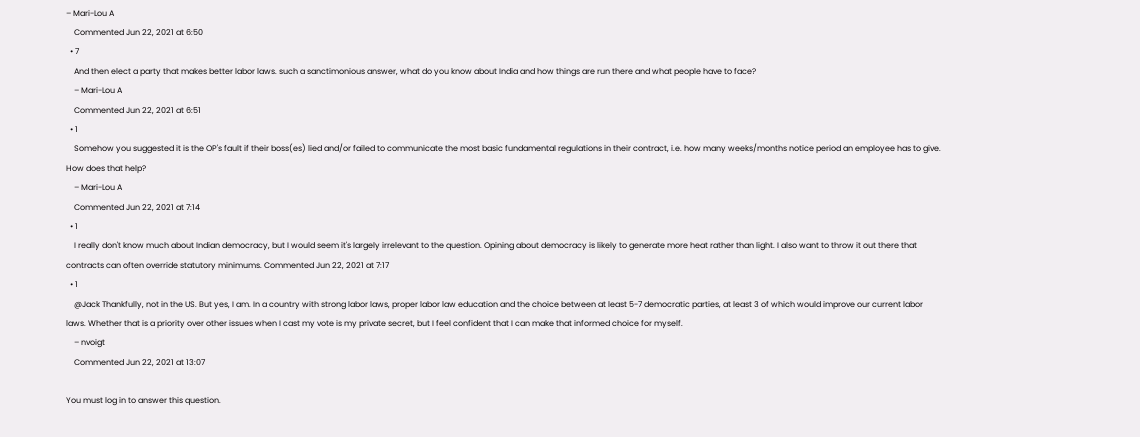– Mari-Lou A
    Commented Jun 22, 2021 at 6:50
  • 7
    And then elect a party that makes better labor laws. such a sanctimonious answer, what do you know about India and how things are run there and what people have to face?
    – Mari-Lou A
    Commented Jun 22, 2021 at 6:51
  • 1
    Somehow you suggested it is the OP's fault if their boss(es) lied and/or failed to communicate the most basic fundamental regulations in their contract, i.e. how many weeks/months notice period an employee has to give. How does that help?
    – Mari-Lou A
    Commented Jun 22, 2021 at 7:14
  • 1
    I really don't know much about Indian democracy, but I would seem it's largely irrelevant to the question. Opining about democracy is likely to generate more heat rather than light. I also want to throw it out there that contracts can often override statutory minimums. Commented Jun 22, 2021 at 7:17
  • 1
    @Jack Thankfully, not in the US. But yes, I am. In a country with strong labor laws, proper labor law education and the choice between at least 5-7 democratic parties, at least 3 of which would improve our current labor laws. Whether that is a priority over other issues when I cast my vote is my private secret, but I feel confident that I can make that informed choice for myself.
    – nvoigt
    Commented Jun 22, 2021 at 13:07

You must log in to answer this question.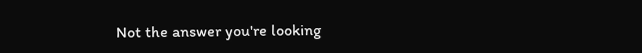Not the answer you're looking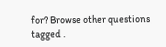for? Browse other questions tagged .